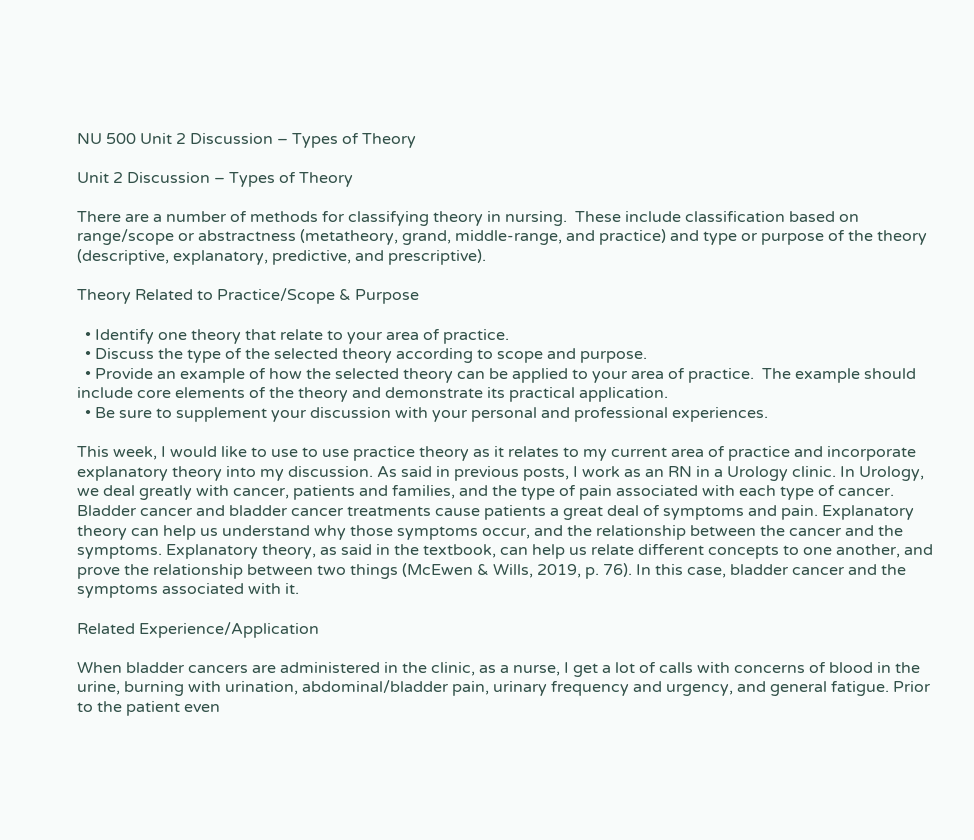NU 500 Unit 2 Discussion – Types of Theory

Unit 2 Discussion – Types of Theory

There are a number of methods for classifying theory in nursing.  These include classification based on range/scope or abstractness (metatheory, grand, middle-range, and practice) and type or purpose of the theory (descriptive, explanatory, predictive, and prescriptive).

Theory Related to Practice/Scope & Purpose

  • Identify one theory that relate to your area of practice.
  • Discuss the type of the selected theory according to scope and purpose.
  • Provide an example of how the selected theory can be applied to your area of practice.  The example should include core elements of the theory and demonstrate its practical application.
  • Be sure to supplement your discussion with your personal and professional experiences.

This week, I would like to use to use practice theory as it relates to my current area of practice and incorporate explanatory theory into my discussion. As said in previous posts, I work as an RN in a Urology clinic. In Urology, we deal greatly with cancer, patients and families, and the type of pain associated with each type of cancer. Bladder cancer and bladder cancer treatments cause patients a great deal of symptoms and pain. Explanatory theory can help us understand why those symptoms occur, and the relationship between the cancer and the symptoms. Explanatory theory, as said in the textbook, can help us relate different concepts to one another, and prove the relationship between two things (McEwen & Wills, 2019, p. 76). In this case, bladder cancer and the symptoms associated with it.

Related Experience/Application

When bladder cancers are administered in the clinic, as a nurse, I get a lot of calls with concerns of blood in the urine, burning with urination, abdominal/bladder pain, urinary frequency and urgency, and general fatigue. Prior to the patient even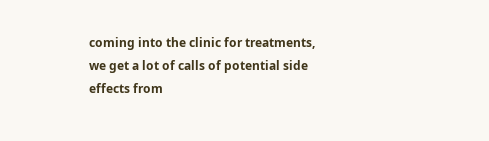coming into the clinic for treatments, we get a lot of calls of potential side effects from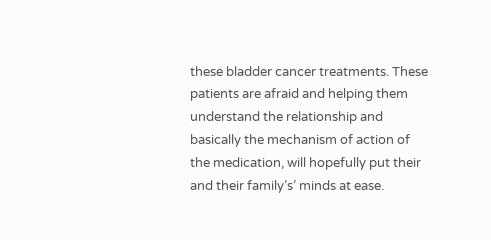these bladder cancer treatments. These patients are afraid and helping them understand the relationship and basically the mechanism of action of the medication, will hopefully put their and their family’s’ minds at ease.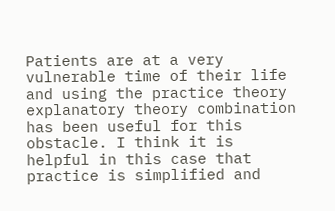Patients are at a very vulnerable time of their life and using the practice theory explanatory theory combination has been useful for this obstacle. I think it is helpful in this case that practice is simplified and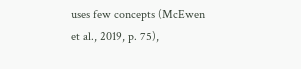uses few concepts (McEwen et al., 2019, p. 75),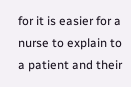for it is easier for a nurse to explain to a patient and their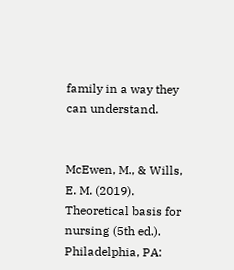family in a way they can understand.


McEwen, M., & Wills, E. M. (2019). Theoretical basis for nursing (5th ed.). Philadelphia, PA: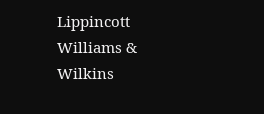Lippincott Williams & Wilkins